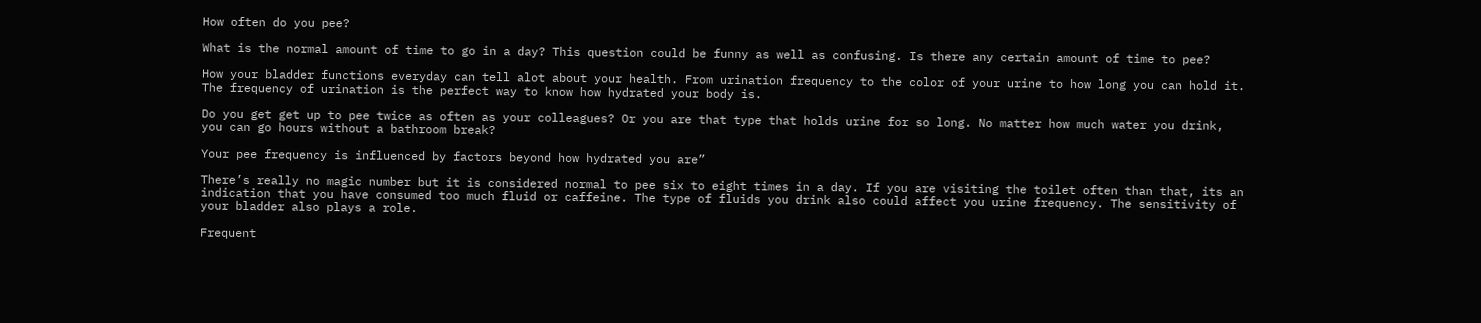How often do you pee?

What is the normal amount of time to go in a day? This question could be funny as well as confusing. Is there any certain amount of time to pee?

How your bladder functions everyday can tell alot about your health. From urination frequency to the color of your urine to how long you can hold it. The frequency of urination is the perfect way to know how hydrated your body is.

Do you get get up to pee twice as often as your colleagues? Or you are that type that holds urine for so long. No matter how much water you drink, you can go hours without a bathroom break?

Your pee frequency is influenced by factors beyond how hydrated you are”

There’s really no magic number but it is considered normal to pee six to eight times in a day. If you are visiting the toilet often than that, its an indication that you have consumed too much fluid or caffeine. The type of fluids you drink also could affect you urine frequency. The sensitivity of your bladder also plays a role.

Frequent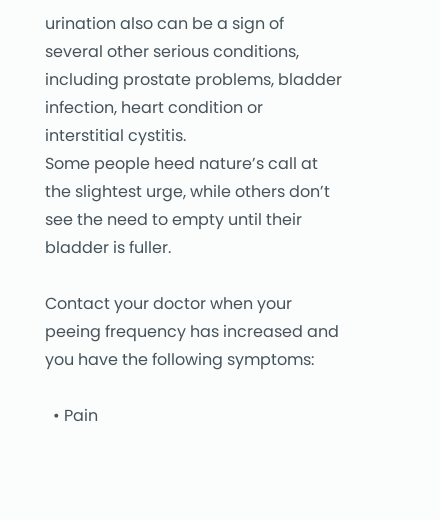urination also can be a sign of several other serious conditions, including prostate problems, bladder infection, heart condition or interstitial cystitis.
Some people heed nature’s call at the slightest urge, while others don’t see the need to empty until their bladder is fuller.

Contact your doctor when your peeing frequency has increased and you have the following symptoms:

  • Pain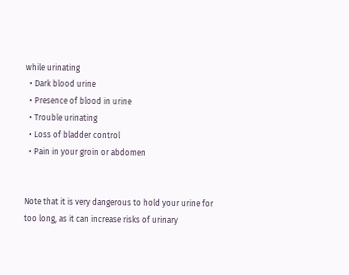while urinating
  • Dark blood urine
  • Presence of blood in urine
  • Trouble urinating
  • Loss of bladder control
  • Pain in your groin or abdomen


Note that it is very dangerous to hold your urine for too long, as it can increase risks of urinary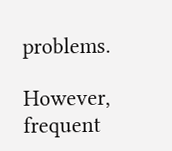problems.

However, frequent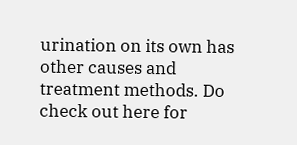urination on its own has other causes and treatment methods. Do check out here for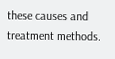these causes and treatment methods.